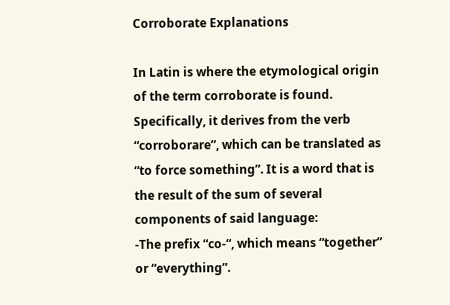Corroborate Explanations

In Latin is where the etymological origin of the term corroborate is found. Specifically, it derives from the verb “corroborare”, which can be translated as “to force something”. It is a word that is the result of the sum of several components of said language:
-The prefix “co-“, which means “together” or “everything”.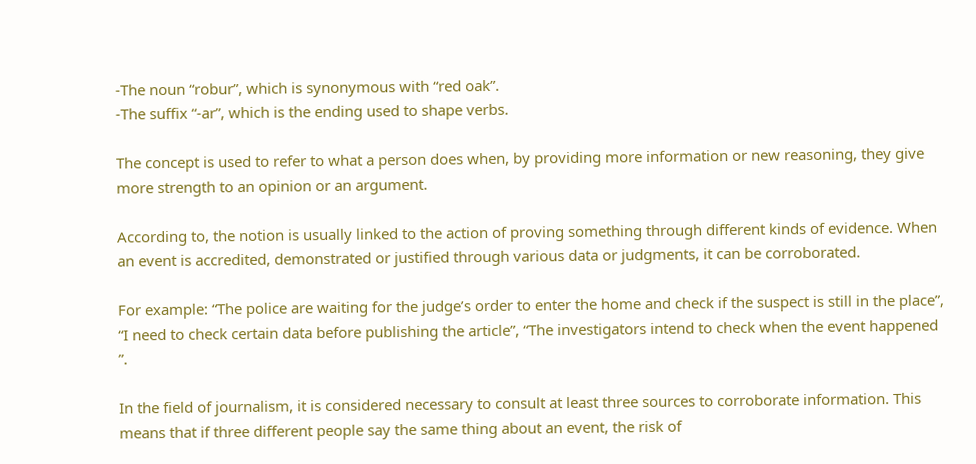-The noun “robur”, which is synonymous with “red oak”.
-The suffix “-ar”, which is the ending used to shape verbs.

The concept is used to refer to what a person does when, by providing more information or new reasoning, they give more strength to an opinion or an argument.

According to, the notion is usually linked to the action of proving something through different kinds of evidence. When an event is accredited, demonstrated or justified through various data or judgments, it can be corroborated.

For example: “The police are waiting for the judge’s order to enter the home and check if the suspect is still in the place”, “I need to check certain data before publishing the article”, “The investigators intend to check when the event happened ”.

In the field of journalism, it is considered necessary to consult at least three sources to corroborate information. This means that if three different people say the same thing about an event, the risk of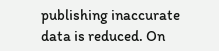publishing inaccurate data is reduced. On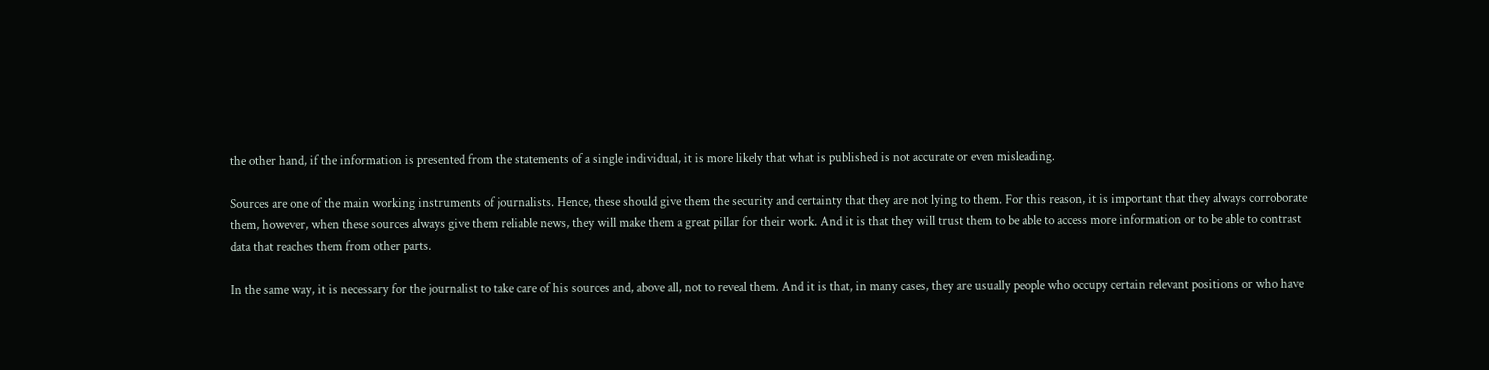the other hand, if the information is presented from the statements of a single individual, it is more likely that what is published is not accurate or even misleading.

Sources are one of the main working instruments of journalists. Hence, these should give them the security and certainty that they are not lying to them. For this reason, it is important that they always corroborate them, however, when these sources always give them reliable news, they will make them a great pillar for their work. And it is that they will trust them to be able to access more information or to be able to contrast data that reaches them from other parts.

In the same way, it is necessary for the journalist to take care of his sources and, above all, not to reveal them. And it is that, in many cases, they are usually people who occupy certain relevant positions or who have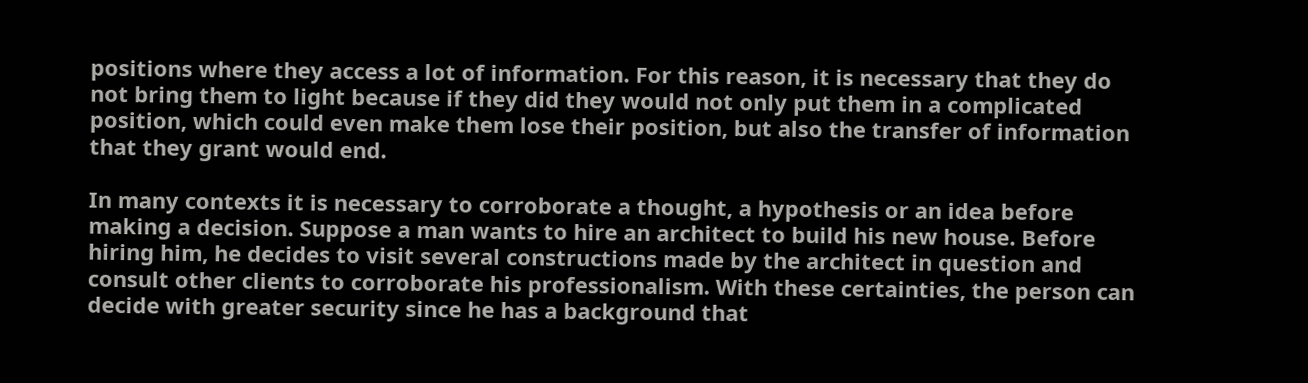positions where they access a lot of information. For this reason, it is necessary that they do not bring them to light because if they did they would not only put them in a complicated position, which could even make them lose their position, but also the transfer of information that they grant would end.

In many contexts it is necessary to corroborate a thought, a hypothesis or an idea before making a decision. Suppose a man wants to hire an architect to build his new house. Before hiring him, he decides to visit several constructions made by the architect in question and consult other clients to corroborate his professionalism. With these certainties, the person can decide with greater security since he has a background that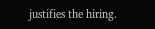justifies the hiring.